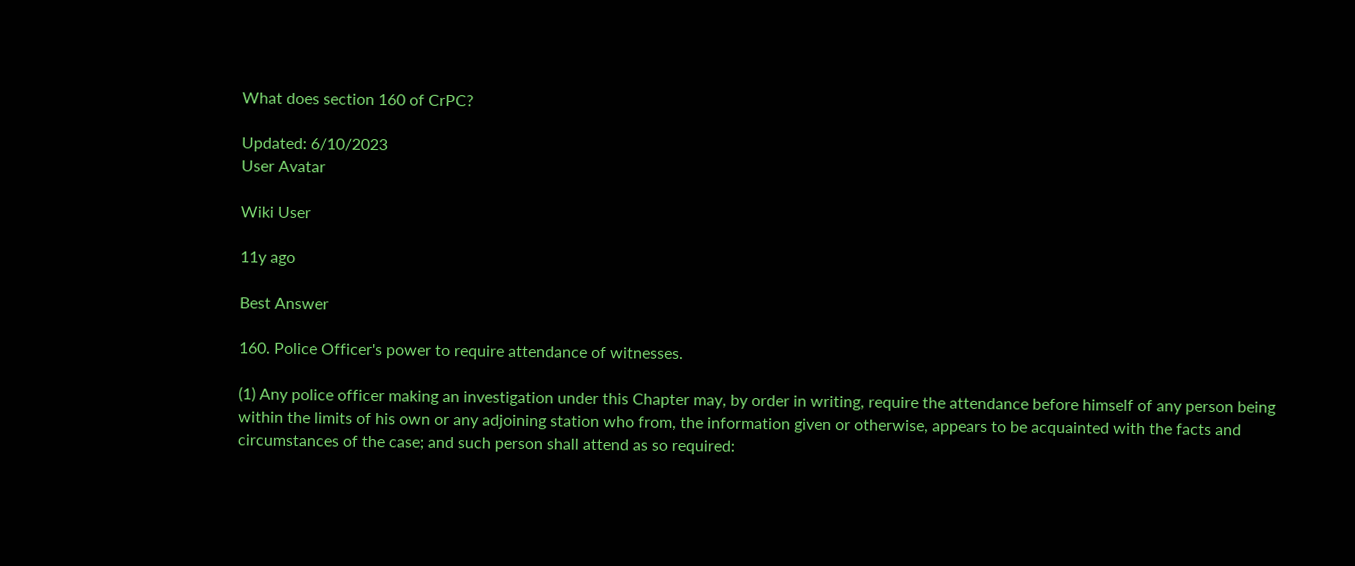What does section 160 of CrPC?

Updated: 6/10/2023
User Avatar

Wiki User

11y ago

Best Answer

160. Police Officer's power to require attendance of witnesses.

(1) Any police officer making an investigation under this Chapter may, by order in writing, require the attendance before himself of any person being within the limits of his own or any adjoining station who from, the information given or otherwise, appears to be acquainted with the facts and circumstances of the case; and such person shall attend as so required: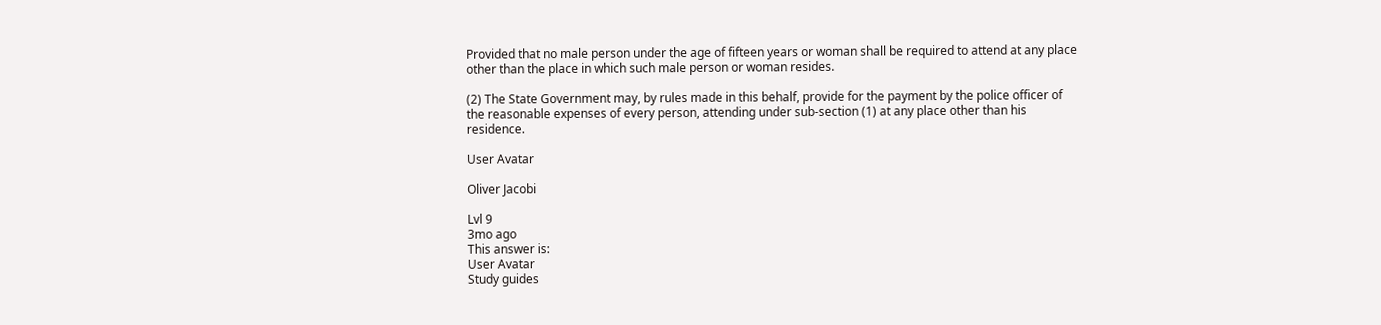Provided that no male person under the age of fifteen years or woman shall be required to attend at any place other than the place in which such male person or woman resides.

(2) The State Government may, by rules made in this behalf, provide for the payment by the police officer of the reasonable expenses of every person, attending under sub-section (1) at any place other than his residence.

User Avatar

Oliver Jacobi

Lvl 9
3mo ago
This answer is:
User Avatar
Study guides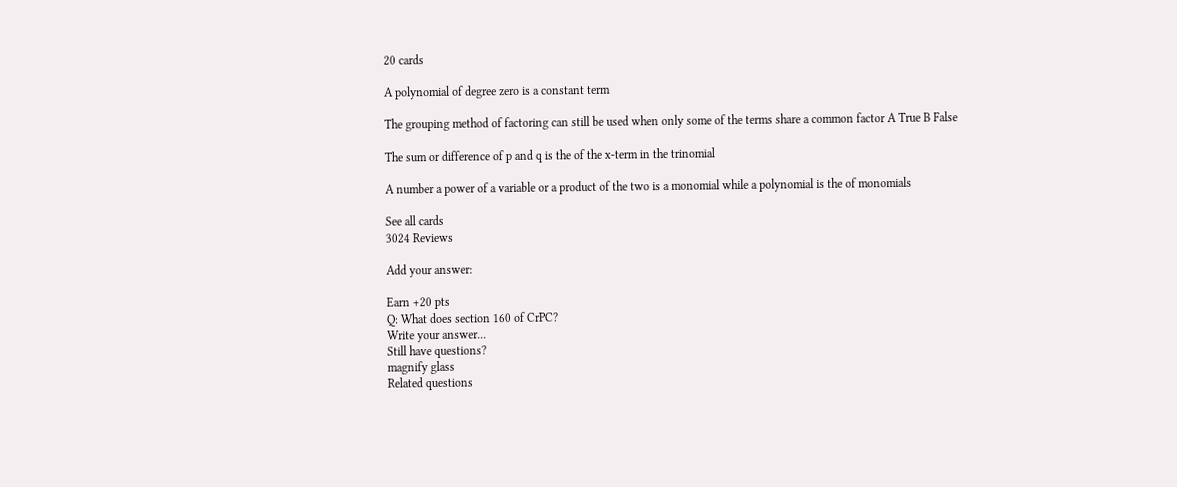20 cards

A polynomial of degree zero is a constant term

The grouping method of factoring can still be used when only some of the terms share a common factor A True B False

The sum or difference of p and q is the of the x-term in the trinomial

A number a power of a variable or a product of the two is a monomial while a polynomial is the of monomials

See all cards
3024 Reviews

Add your answer:

Earn +20 pts
Q: What does section 160 of CrPC?
Write your answer...
Still have questions?
magnify glass
Related questions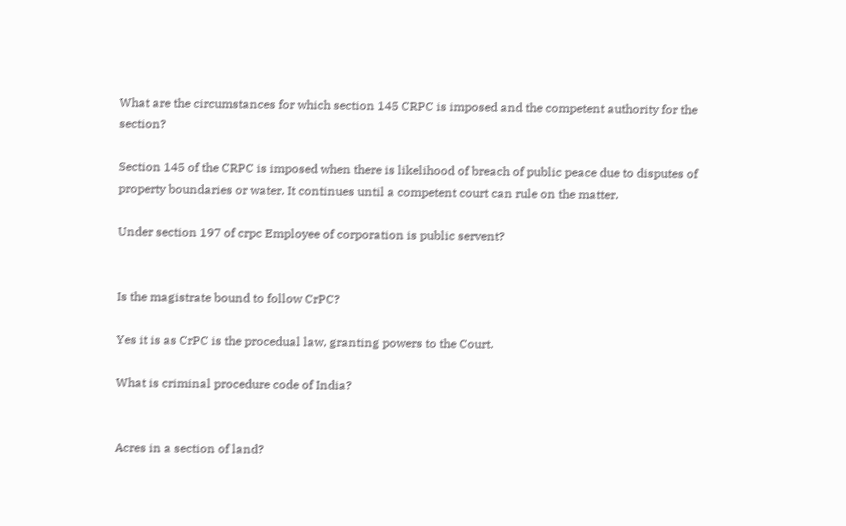What are the circumstances for which section 145 CRPC is imposed and the competent authority for the section?

Section 145 of the CRPC is imposed when there is likelihood of breach of public peace due to disputes of property boundaries or water. It continues until a competent court can rule on the matter.

Under section 197 of crpc Employee of corporation is public servent?


Is the magistrate bound to follow CrPC?

Yes it is as CrPC is the procedual law, granting powers to the Court.

What is criminal procedure code of India?


Acres in a section of land?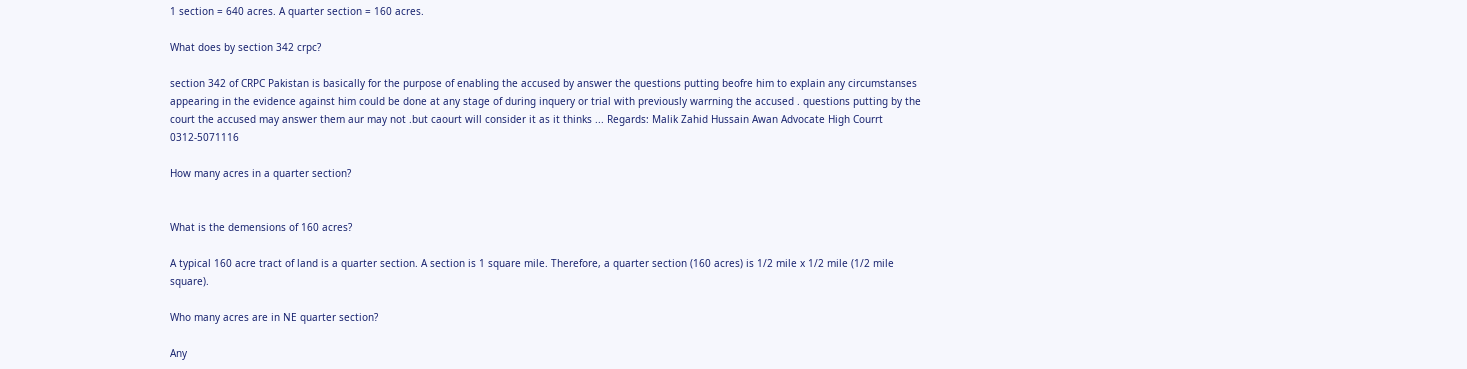1 section = 640 acres. A quarter section = 160 acres.

What does by section 342 crpc?

section 342 of CRPC Pakistan is basically for the purpose of enabling the accused by answer the questions putting beofre him to explain any circumstanses appearing in the evidence against him could be done at any stage of during inquery or trial with previously warrning the accused . questions putting by the court the accused may answer them aur may not .but caourt will consider it as it thinks ... Regards: Malik Zahid Hussain Awan Advocate High Courrt 0312-5071116

How many acres in a quarter section?


What is the demensions of 160 acres?

A typical 160 acre tract of land is a quarter section. A section is 1 square mile. Therefore, a quarter section (160 acres) is 1/2 mile x 1/2 mile (1/2 mile square).

Who many acres are in NE quarter section?

Any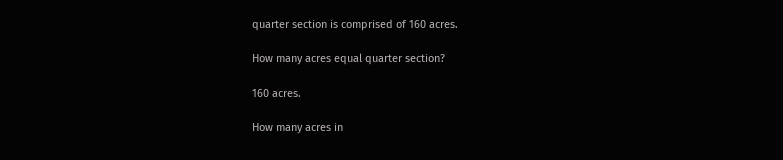quarter section is comprised of 160 acres.

How many acres equal quarter section?

160 acres.

How many acres in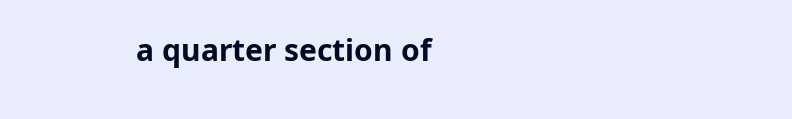a quarter section of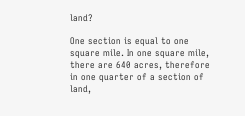land?

One section is equal to one square mile. In one square mile, there are 640 acres, therefore in one quarter of a section of land,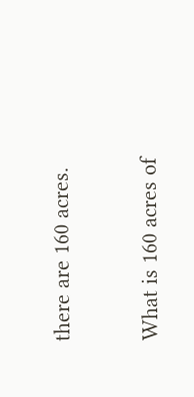there are 160 acres.

What is 160 acres of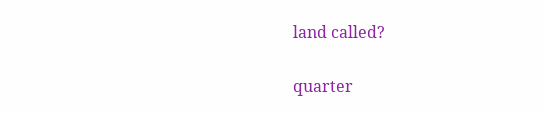land called?

quarter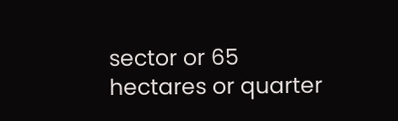sector or 65 hectares or quarter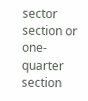sector section or one-quarter section